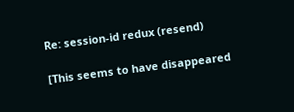Re: session-id redux (resend)

[This seems to have disappeared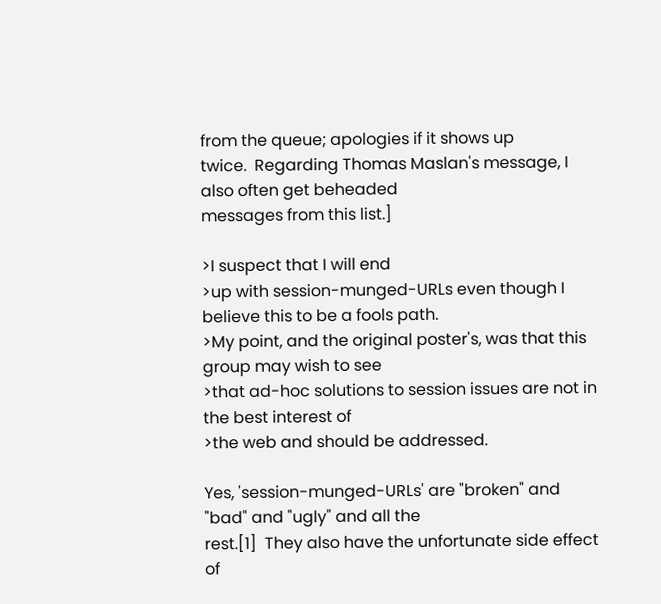from the queue; apologies if it shows up
twice.  Regarding Thomas Maslan's message, I also often get beheaded
messages from this list.]

>I suspect that I will end
>up with session-munged-URLs even though I believe this to be a fools path.
>My point, and the original poster's, was that this group may wish to see
>that ad-hoc solutions to session issues are not in the best interest of
>the web and should be addressed.

Yes, 'session-munged-URLs' are "broken" and "bad" and "ugly" and all the
rest.[1]  They also have the unfortunate side effect of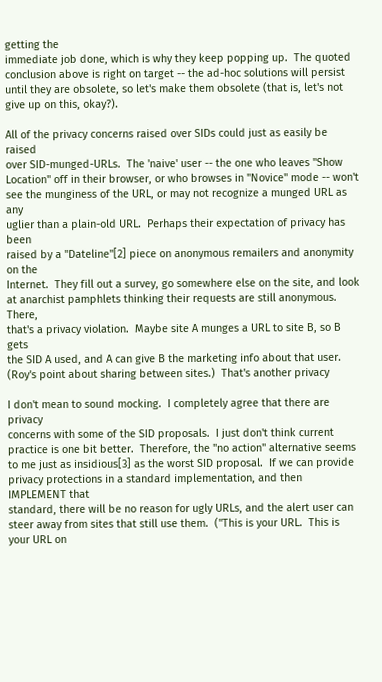getting the
immediate job done, which is why they keep popping up.  The quoted
conclusion above is right on target -- the ad-hoc solutions will persist
until they are obsolete, so let's make them obsolete (that is, let's not
give up on this, okay?).

All of the privacy concerns raised over SIDs could just as easily be raised
over SID-munged-URLs.  The 'naive' user -- the one who leaves "Show
Location" off in their browser, or who browses in "Novice" mode -- won't
see the munginess of the URL, or may not recognize a munged URL as any
uglier than a plain-old URL.  Perhaps their expectation of privacy has been
raised by a "Dateline"[2] piece on anonymous remailers and anonymity on the
Internet.  They fill out a survey, go somewhere else on the site, and look
at anarchist pamphlets thinking their requests are still anonymous.  There,
that's a privacy violation.  Maybe site A munges a URL to site B, so B gets
the SID A used, and A can give B the marketing info about that user.
(Roy's point about sharing between sites.)  That's another privacy

I don't mean to sound mocking.  I completely agree that there are privacy
concerns with some of the SID proposals.  I just don't think current
practice is one bit better.  Therefore, the "no action" alternative seems
to me just as insidious[3] as the worst SID proposal.  If we can provide
privacy protections in a standard implementation, and then IMPLEMENT that
standard, there will be no reason for ugly URLs, and the alert user can
steer away from sites that still use them.  ("This is your URL.  This is
your URL on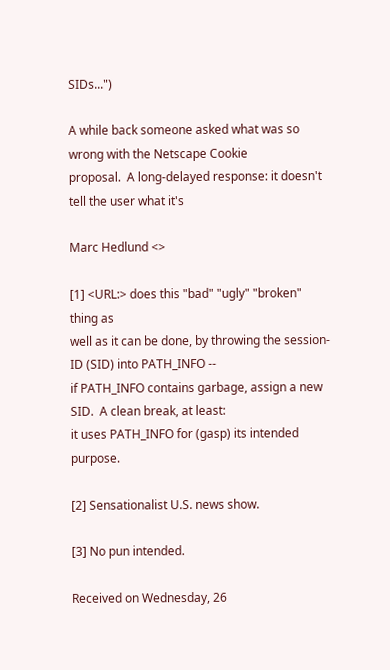SIDs...")

A while back someone asked what was so wrong with the Netscape Cookie
proposal.  A long-delayed response: it doesn't tell the user what it's

Marc Hedlund <>

[1] <URL:> does this "bad" "ugly" "broken" thing as
well as it can be done, by throwing the session-ID (SID) into PATH_INFO --
if PATH_INFO contains garbage, assign a new SID.  A clean break, at least:
it uses PATH_INFO for (gasp) its intended purpose.

[2] Sensationalist U.S. news show.

[3] No pun intended.

Received on Wednesday, 26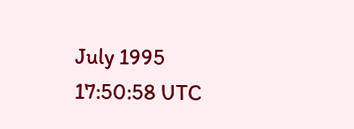July 1995 17:50:58 UTC